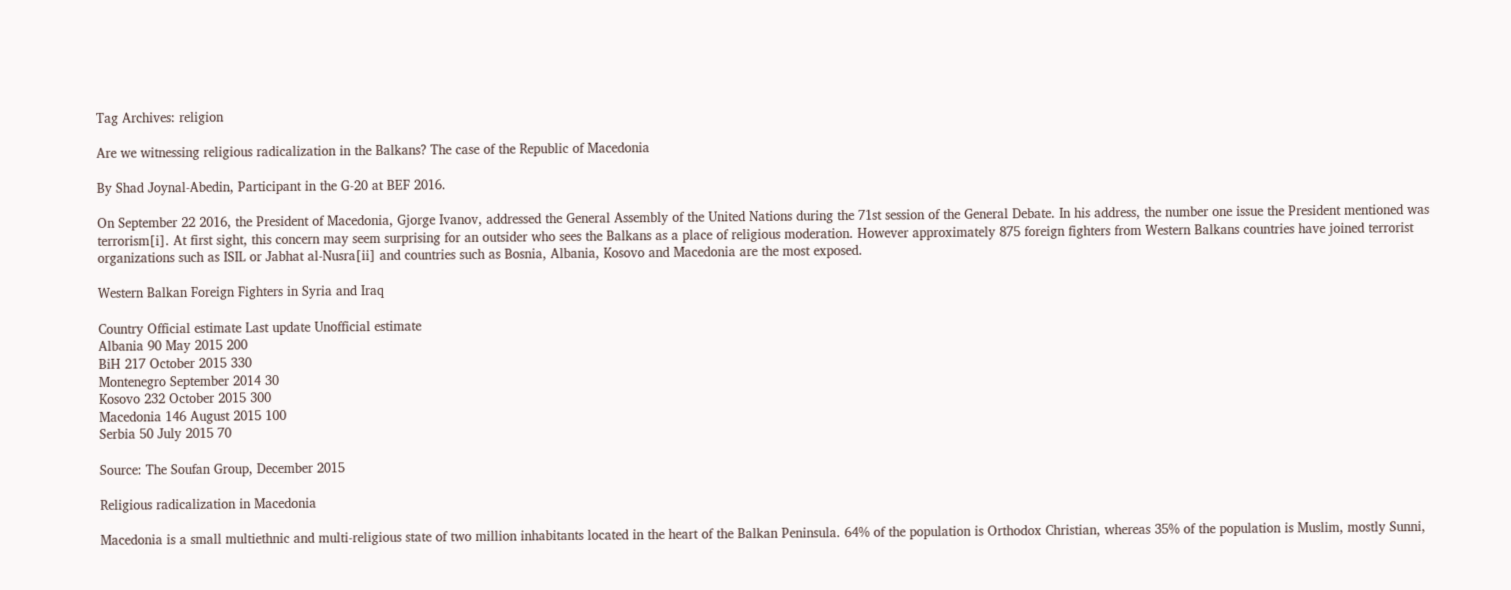Tag Archives: religion

Are we witnessing religious radicalization in the Balkans? The case of the Republic of Macedonia

By Shad Joynal-Abedin, Participant in the G-20 at BEF 2016.

On September 22 2016, the President of Macedonia, Gjorge Ivanov, addressed the General Assembly of the United Nations during the 71st session of the General Debate. In his address, the number one issue the President mentioned was terrorism[i]. At first sight, this concern may seem surprising for an outsider who sees the Balkans as a place of religious moderation. However approximately 875 foreign fighters from Western Balkans countries have joined terrorist organizations such as ISIL or Jabhat al-Nusra[ii] and countries such as Bosnia, Albania, Kosovo and Macedonia are the most exposed.

Western Balkan Foreign Fighters in Syria and Iraq

Country Official estimate Last update Unofficial estimate
Albania 90 May 2015 200
BiH 217 October 2015 330
Montenegro September 2014 30
Kosovo 232 October 2015 300
Macedonia 146 August 2015 100
Serbia 50 July 2015 70

Source: The Soufan Group, December 2015

Religious radicalization in Macedonia

Macedonia is a small multiethnic and multi-religious state of two million inhabitants located in the heart of the Balkan Peninsula. 64% of the population is Orthodox Christian, whereas 35% of the population is Muslim, mostly Sunni,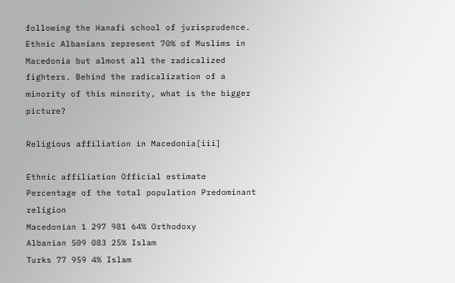following the Hanafi school of jurisprudence. Ethnic Albanians represent 70% of Muslims in Macedonia but almost all the radicalized fighters. Behind the radicalization of a minority of this minority, what is the bigger picture?

Religious affiliation in Macedonia[iii]

Ethnic affiliation Official estimate Percentage of the total population Predominant religion
Macedonian 1 297 981 64% Orthodoxy
Albanian 509 083 25% Islam
Turks 77 959 4% Islam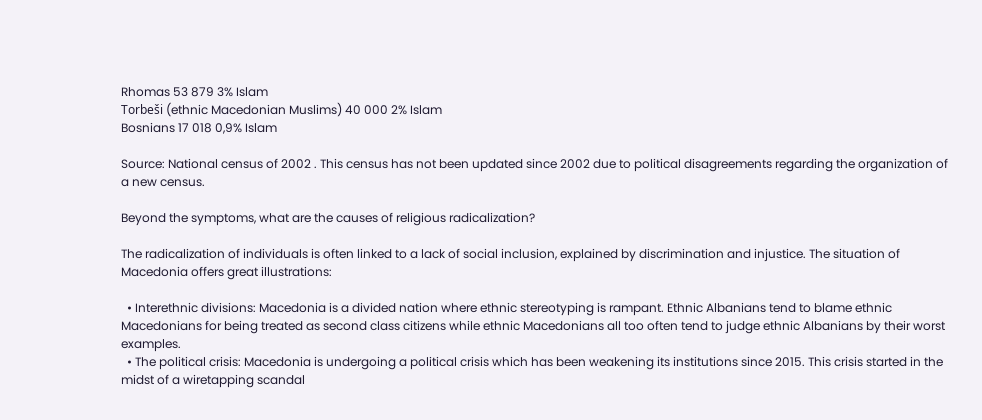Rhomas 53 879 3% Islam
Torbeši (ethnic Macedonian Muslims) 40 000 2% Islam
Bosnians 17 018 0,9% Islam

Source: National census of 2002 . This census has not been updated since 2002 due to political disagreements regarding the organization of a new census.

Beyond the symptoms, what are the causes of religious radicalization?

The radicalization of individuals is often linked to a lack of social inclusion, explained by discrimination and injustice. The situation of Macedonia offers great illustrations:

  • Interethnic divisions: Macedonia is a divided nation where ethnic stereotyping is rampant. Ethnic Albanians tend to blame ethnic Macedonians for being treated as second class citizens while ethnic Macedonians all too often tend to judge ethnic Albanians by their worst examples.
  • The political crisis: Macedonia is undergoing a political crisis which has been weakening its institutions since 2015. This crisis started in the midst of a wiretapping scandal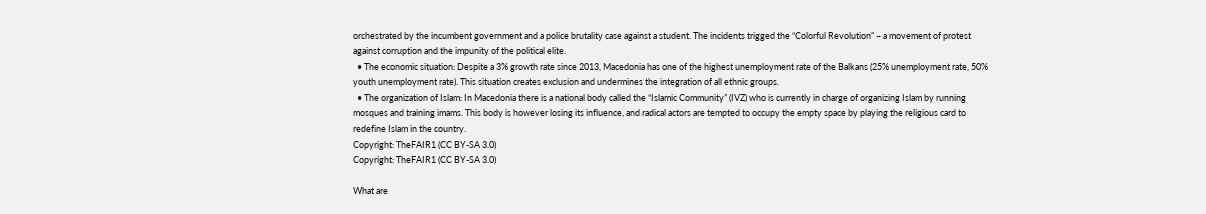orchestrated by the incumbent government and a police brutality case against a student. The incidents trigged the “Colorful Revolution” – a movement of protest against corruption and the impunity of the political elite.
  • The economic situation: Despite a 3% growth rate since 2013, Macedonia has one of the highest unemployment rate of the Balkans (25% unemployment rate, 50% youth unemployment rate). This situation creates exclusion and undermines the integration of all ethnic groups.
  • The organization of Islam: In Macedonia there is a national body called the “Islamic Community” (IVZ) who is currently in charge of organizing Islam by running mosques and training imams. This body is however losing its influence, and radical actors are tempted to occupy the empty space by playing the religious card to redefine Islam in the country.
Copyright: TheFAIR1 (CC BY-SA 3.0)
Copyright: TheFAIR1 (CC BY-SA 3.0)

What are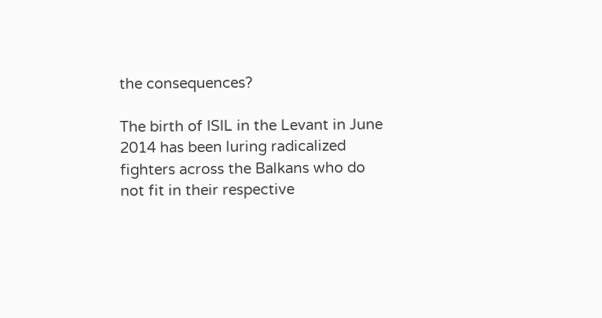the consequences?

The birth of ISIL in the Levant in June 2014 has been luring radicalized fighters across the Balkans who do not fit in their respective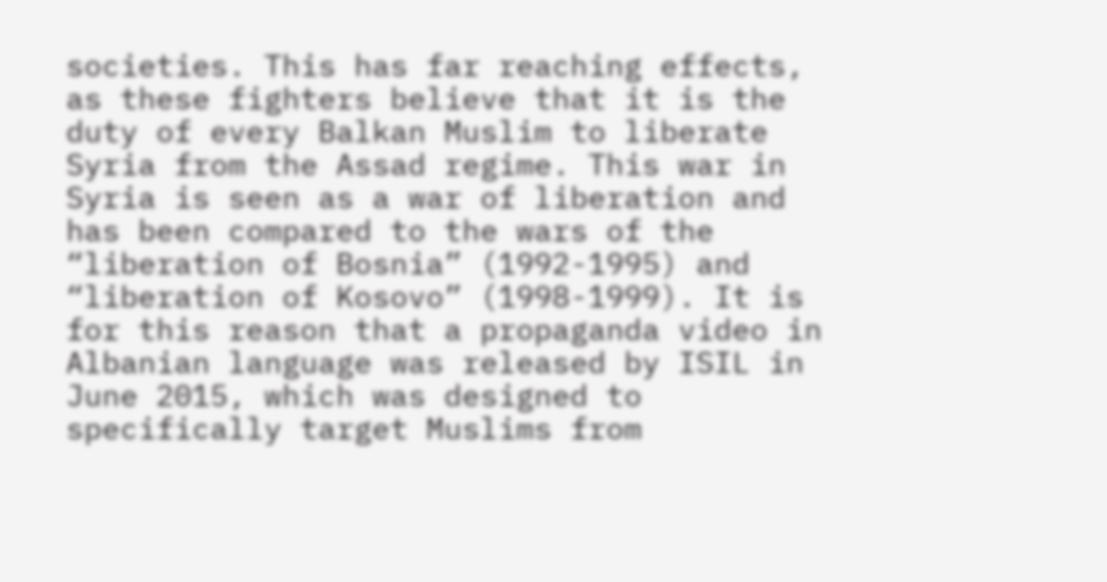societies. This has far reaching effects, as these fighters believe that it is the duty of every Balkan Muslim to liberate Syria from the Assad regime. This war in Syria is seen as a war of liberation and has been compared to the wars of the “liberation of Bosnia” (1992-1995) and “liberation of Kosovo” (1998-1999). It is for this reason that a propaganda video in Albanian language was released by ISIL in June 2015, which was designed to specifically target Muslims from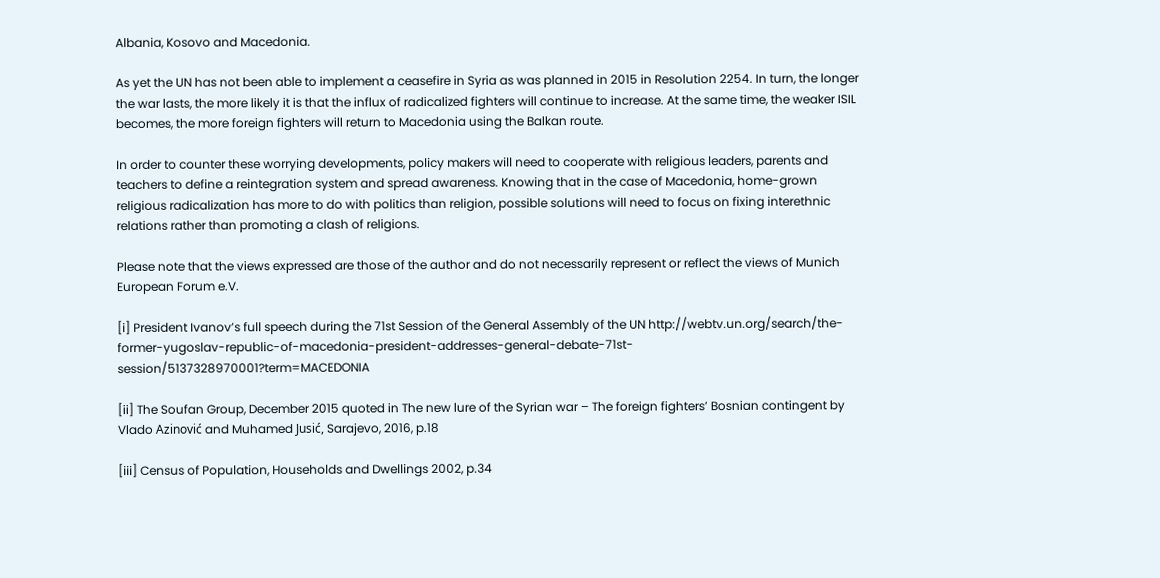Albania, Kosovo and Macedonia.

As yet the UN has not been able to implement a ceasefire in Syria as was planned in 2015 in Resolution 2254. In turn, the longer the war lasts, the more likely it is that the influx of radicalized fighters will continue to increase. At the same time, the weaker ISIL becomes, the more foreign fighters will return to Macedonia using the Balkan route.

In order to counter these worrying developments, policy makers will need to cooperate with religious leaders, parents and teachers to define a reintegration system and spread awareness. Knowing that in the case of Macedonia, home-grown religious radicalization has more to do with politics than religion, possible solutions will need to focus on fixing interethnic relations rather than promoting a clash of religions.

Please note that the views expressed are those of the author and do not necessarily represent or reflect the views of Munich European Forum e.V.

[i] President Ivanov’s full speech during the 71st Session of the General Assembly of the UN http://webtv.un.org/search/the-former-yugoslav-republic-of-macedonia-president-addresses-general-debate-71st-session/5137328970001?term=MACEDONIA

[ii] The Soufan Group, December 2015 quoted in The new lure of the Syrian war – The foreign fighters’ Bosnian contingent by Vlado Azinović and Muhamed Jusić, Sarajevo, 2016, p.18

[iii] Census of Population, Households and Dwellings 2002, p.34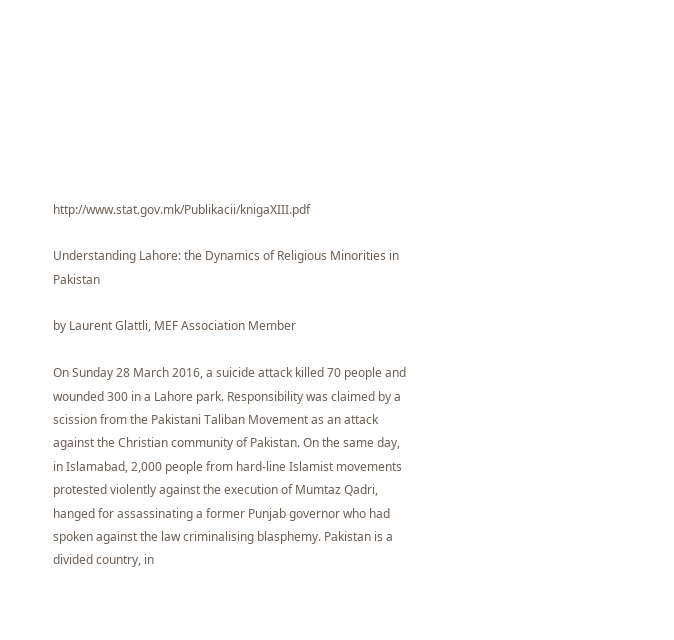http://www.stat.gov.mk/Publikacii/knigaXIII.pdf

Understanding Lahore: the Dynamics of Religious Minorities in Pakistan

by Laurent Glattli, MEF Association Member

On Sunday 28 March 2016, a suicide attack killed 70 people and wounded 300 in a Lahore park. Responsibility was claimed by a scission from the Pakistani Taliban Movement as an attack against the Christian community of Pakistan. On the same day, in Islamabad, 2,000 people from hard-line Islamist movements protested violently against the execution of Mumtaz Qadri, hanged for assassinating a former Punjab governor who had spoken against the law criminalising blasphemy. Pakistan is a divided country, in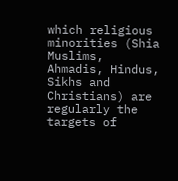which religious minorities (Shia Muslims, Ahmadis, Hindus, Sikhs and Christians) are regularly the targets of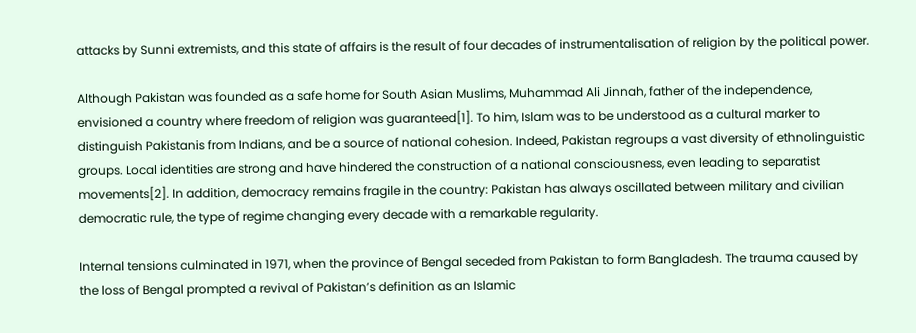attacks by Sunni extremists, and this state of affairs is the result of four decades of instrumentalisation of religion by the political power.

Although Pakistan was founded as a safe home for South Asian Muslims, Muhammad Ali Jinnah, father of the independence, envisioned a country where freedom of religion was guaranteed[1]. To him, Islam was to be understood as a cultural marker to distinguish Pakistanis from Indians, and be a source of national cohesion. Indeed, Pakistan regroups a vast diversity of ethnolinguistic groups. Local identities are strong and have hindered the construction of a national consciousness, even leading to separatist movements[2]. In addition, democracy remains fragile in the country: Pakistan has always oscillated between military and civilian democratic rule, the type of regime changing every decade with a remarkable regularity.

Internal tensions culminated in 1971, when the province of Bengal seceded from Pakistan to form Bangladesh. The trauma caused by the loss of Bengal prompted a revival of Pakistan’s definition as an Islamic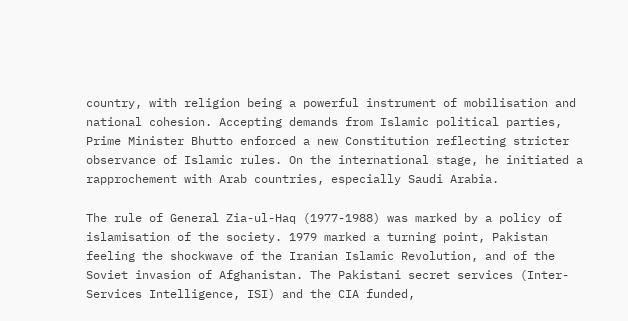country, with religion being a powerful instrument of mobilisation and national cohesion. Accepting demands from Islamic political parties, Prime Minister Bhutto enforced a new Constitution reflecting stricter observance of Islamic rules. On the international stage, he initiated a rapprochement with Arab countries, especially Saudi Arabia.

The rule of General Zia-ul-Haq (1977-1988) was marked by a policy of islamisation of the society. 1979 marked a turning point, Pakistan feeling the shockwave of the Iranian Islamic Revolution, and of the Soviet invasion of Afghanistan. The Pakistani secret services (Inter-Services Intelligence, ISI) and the CIA funded,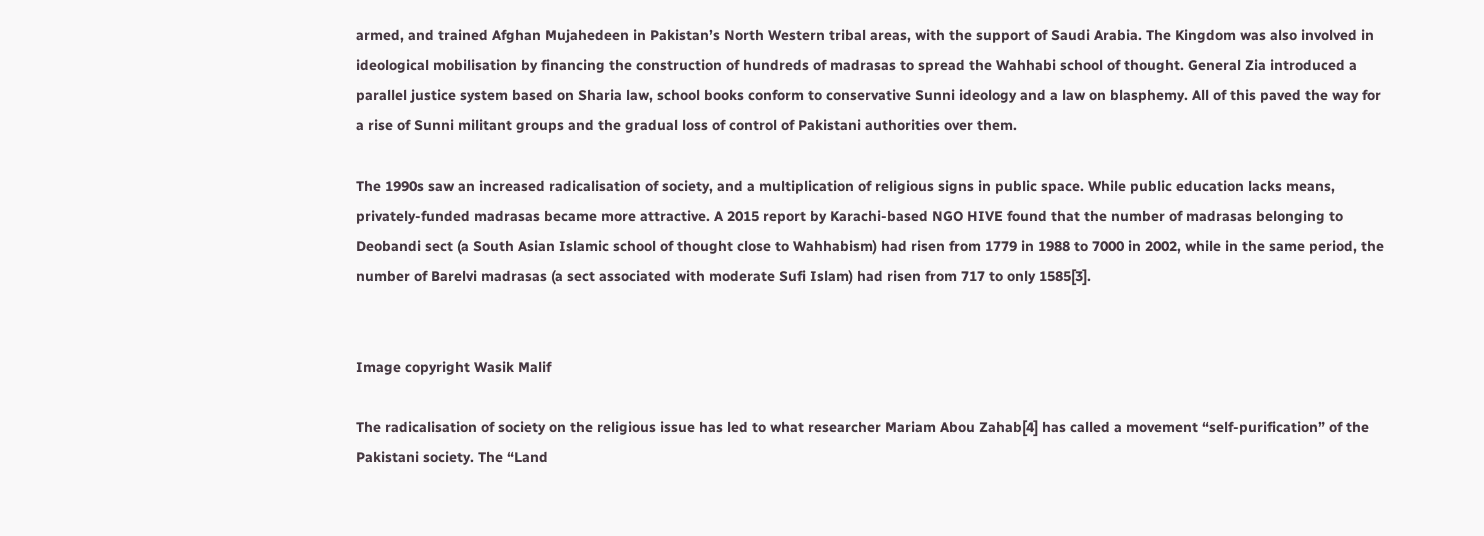armed, and trained Afghan Mujahedeen in Pakistan’s North Western tribal areas, with the support of Saudi Arabia. The Kingdom was also involved in ideological mobilisation by financing the construction of hundreds of madrasas to spread the Wahhabi school of thought. General Zia introduced a parallel justice system based on Sharia law, school books conform to conservative Sunni ideology and a law on blasphemy. All of this paved the way for a rise of Sunni militant groups and the gradual loss of control of Pakistani authorities over them.

The 1990s saw an increased radicalisation of society, and a multiplication of religious signs in public space. While public education lacks means, privately-funded madrasas became more attractive. A 2015 report by Karachi-based NGO HIVE found that the number of madrasas belonging to Deobandi sect (a South Asian Islamic school of thought close to Wahhabism) had risen from 1779 in 1988 to 7000 in 2002, while in the same period, the number of Barelvi madrasas (a sect associated with moderate Sufi Islam) had risen from 717 to only 1585[3].


Image copyright Wasik Malif

The radicalisation of society on the religious issue has led to what researcher Mariam Abou Zahab[4] has called a movement “self-purification” of the Pakistani society. The “Land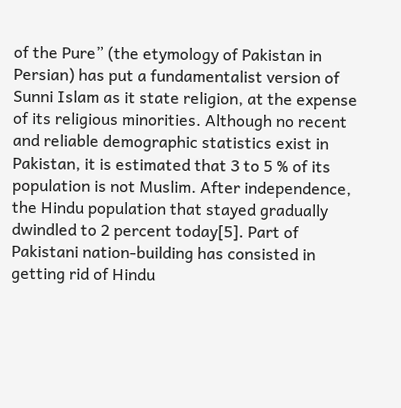of the Pure” (the etymology of Pakistan in Persian) has put a fundamentalist version of Sunni Islam as it state religion, at the expense of its religious minorities. Although no recent and reliable demographic statistics exist in Pakistan, it is estimated that 3 to 5 % of its population is not Muslim. After independence, the Hindu population that stayed gradually dwindled to 2 percent today[5]. Part of Pakistani nation-building has consisted in getting rid of Hindu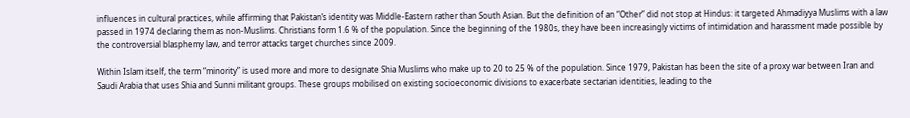influences in cultural practices, while affirming that Pakistan’s identity was Middle-Eastern rather than South Asian. But the definition of an “Other” did not stop at Hindus: it targeted Ahmadiyya Muslims with a law passed in 1974 declaring them as non-Muslims. Christians form 1.6 % of the population. Since the beginning of the 1980s, they have been increasingly victims of intimidation and harassment made possible by the controversial blasphemy law, and terror attacks target churches since 2009.

Within Islam itself, the term “minority” is used more and more to designate Shia Muslims who make up to 20 to 25 % of the population. Since 1979, Pakistan has been the site of a proxy war between Iran and Saudi Arabia that uses Shia and Sunni militant groups. These groups mobilised on existing socioeconomic divisions to exacerbate sectarian identities, leading to the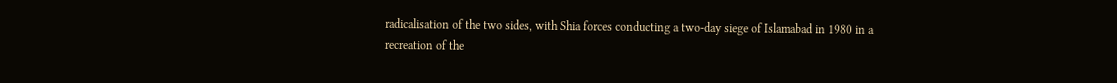radicalisation of the two sides, with Shia forces conducting a two-day siege of Islamabad in 1980 in a recreation of the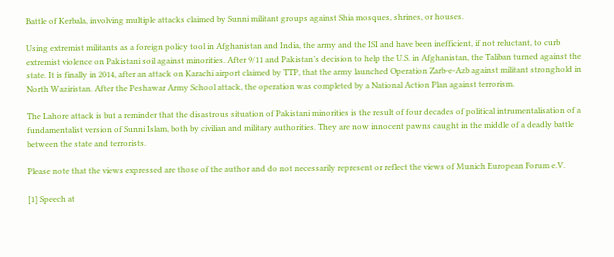Battle of Kerbala, involving multiple attacks claimed by Sunni militant groups against Shia mosques, shrines, or houses.

Using extremist militants as a foreign policy tool in Afghanistan and India, the army and the ISI and have been inefficient, if not reluctant, to curb extremist violence on Pakistani soil against minorities. After 9/11 and Pakistan’s decision to help the U.S. in Afghanistan, the Taliban turned against the state. It is finally in 2014, after an attack on Karachi airport claimed by TTP, that the army launched Operation Zarb-e-Azb against militant stronghold in North Waziristan. After the Peshawar Army School attack, the operation was completed by a National Action Plan against terrorism.

The Lahore attack is but a reminder that the disastrous situation of Pakistani minorities is the result of four decades of political intrumentalisation of a fundamentalist version of Sunni Islam, both by civilian and military authorities. They are now innocent pawns caught in the middle of a deadly battle between the state and terrorists.

Please note that the views expressed are those of the author and do not necessarily represent or reflect the views of Munich European Forum e.V.

[1] Speech at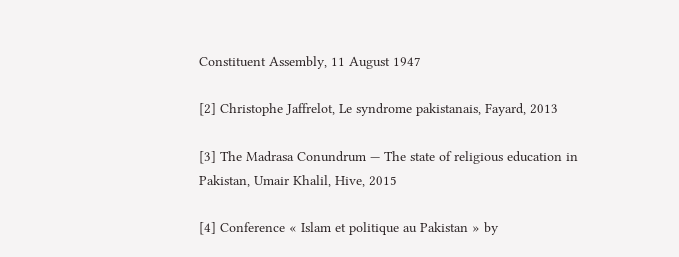Constituent Assembly, 11 August 1947

[2] Christophe Jaffrelot, Le syndrome pakistanais, Fayard, 2013

[3] The Madrasa Conundrum — The state of religious education in Pakistan, Umair Khalil, Hive, 2015

[4] Conference « Islam et politique au Pakistan » by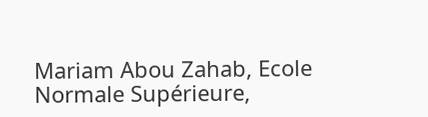Mariam Abou Zahab, Ecole Normale Supérieure,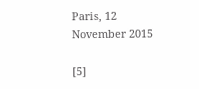Paris, 12 November 2015

[5]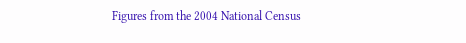Figures from the 2004 National Census